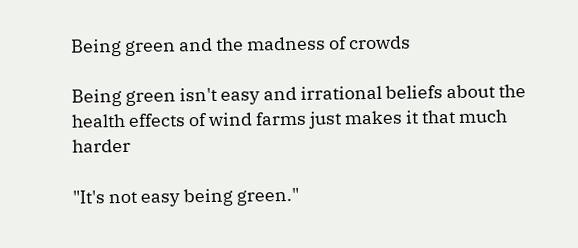Being green and the madness of crowds

Being green isn't easy and irrational beliefs about the health effects of wind farms just makes it that much harder

"It's not easy being green."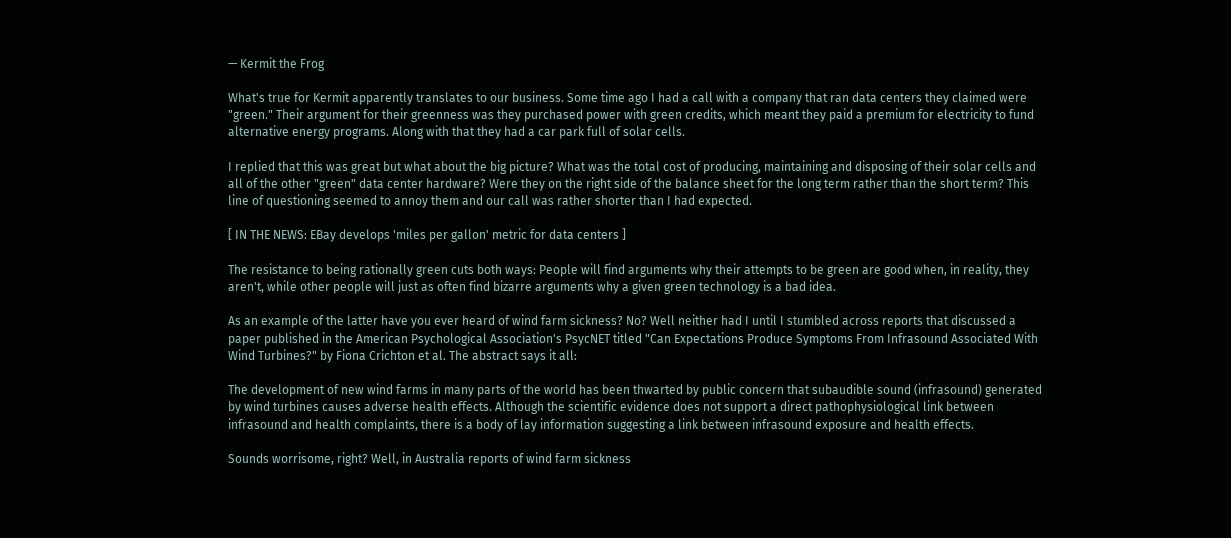— Kermit the Frog

What's true for Kermit apparently translates to our business. Some time ago I had a call with a company that ran data centers they claimed were "green." Their argument for their greenness was they purchased power with green credits, which meant they paid a premium for electricity to fund alternative energy programs. Along with that they had a car park full of solar cells.

I replied that this was great but what about the big picture? What was the total cost of producing, maintaining and disposing of their solar cells and all of the other "green" data center hardware? Were they on the right side of the balance sheet for the long term rather than the short term? This line of questioning seemed to annoy them and our call was rather shorter than I had expected.

[ IN THE NEWS: EBay develops 'miles per gallon' metric for data centers ]

The resistance to being rationally green cuts both ways: People will find arguments why their attempts to be green are good when, in reality, they aren't, while other people will just as often find bizarre arguments why a given green technology is a bad idea.

As an example of the latter have you ever heard of wind farm sickness? No? Well neither had I until I stumbled across reports that discussed a paper published in the American Psychological Association's PsycNET titled "Can Expectations Produce Symptoms From Infrasound Associated With Wind Turbines?" by Fiona Crichton et al. The abstract says it all:

The development of new wind farms in many parts of the world has been thwarted by public concern that subaudible sound (infrasound) generated by wind turbines causes adverse health effects. Although the scientific evidence does not support a direct pathophysiological link between infrasound and health complaints, there is a body of lay information suggesting a link between infrasound exposure and health effects.

Sounds worrisome, right? Well, in Australia reports of wind farm sickness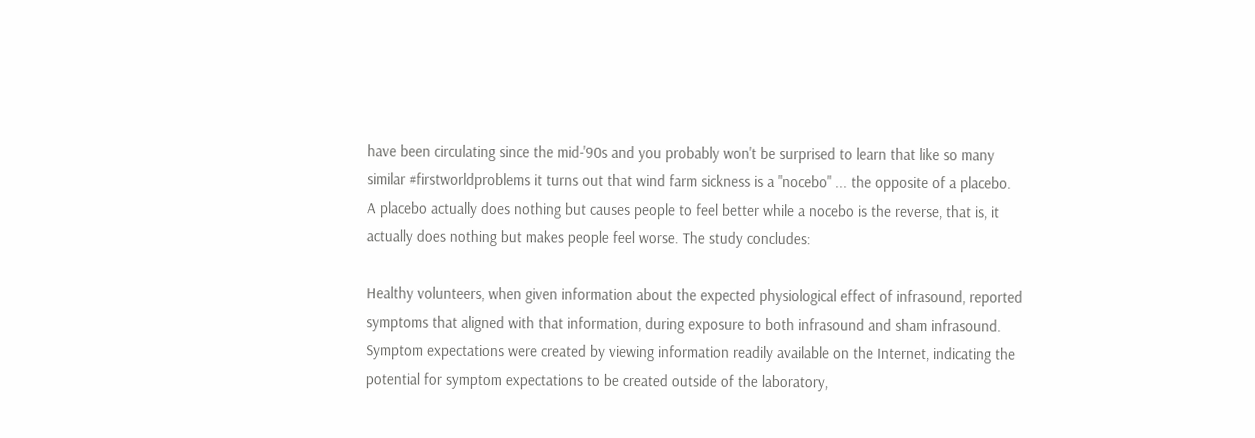have been circulating since the mid-'90s and you probably won't be surprised to learn that like so many similar #firstworldproblems it turns out that wind farm sickness is a "nocebo" ... the opposite of a placebo. A placebo actually does nothing but causes people to feel better while a nocebo is the reverse, that is, it actually does nothing but makes people feel worse. The study concludes:

Healthy volunteers, when given information about the expected physiological effect of infrasound, reported symptoms that aligned with that information, during exposure to both infrasound and sham infrasound. Symptom expectations were created by viewing information readily available on the Internet, indicating the potential for symptom expectations to be created outside of the laboratory,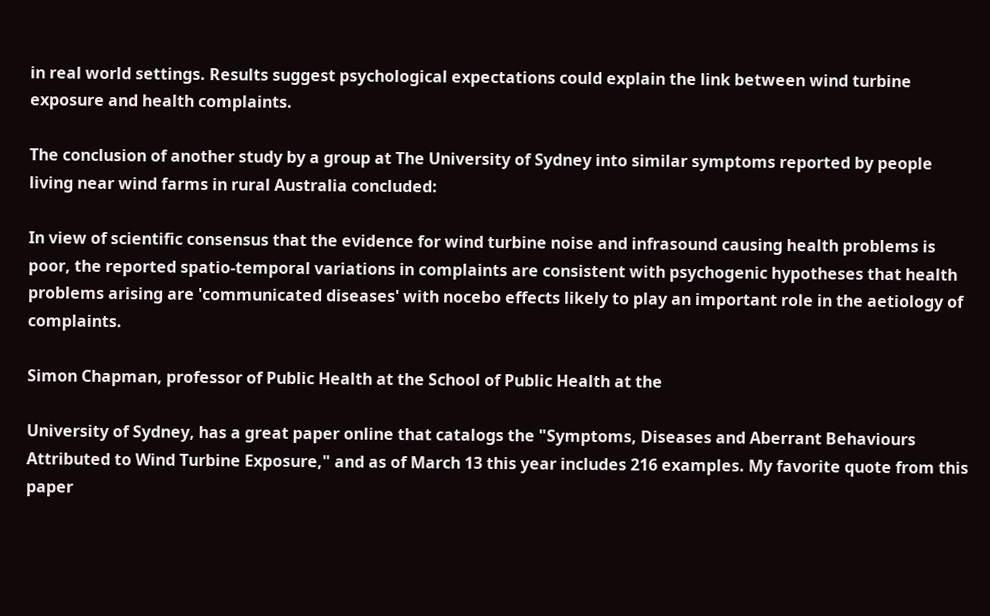in real world settings. Results suggest psychological expectations could explain the link between wind turbine exposure and health complaints.

The conclusion of another study by a group at The University of Sydney into similar symptoms reported by people living near wind farms in rural Australia concluded:

In view of scientific consensus that the evidence for wind turbine noise and infrasound causing health problems is poor, the reported spatio-temporal variations in complaints are consistent with psychogenic hypotheses that health problems arising are 'communicated diseases' with nocebo effects likely to play an important role in the aetiology of complaints.

Simon Chapman, professor of Public Health at the School of Public Health at the

University of Sydney, has a great paper online that catalogs the "Symptoms, Diseases and Aberrant Behaviours Attributed to Wind Turbine Exposure," and as of March 13 this year includes 216 examples. My favorite quote from this paper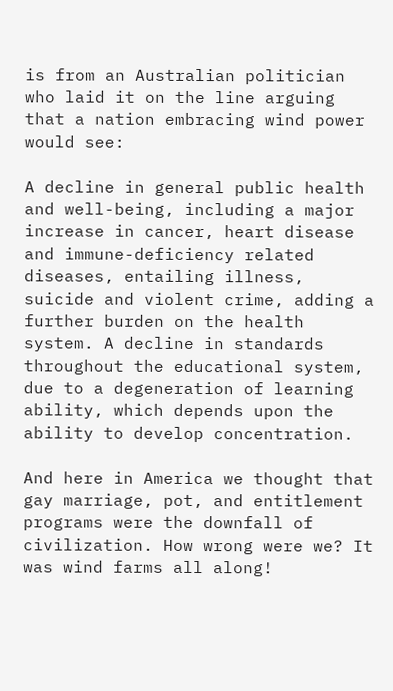is from an Australian politician who laid it on the line arguing that a nation embracing wind power would see:

A decline in general public health and well-being, including a major increase in cancer, heart disease and immune-deficiency related diseases, entailing illness, suicide and violent crime, adding a further burden on the health system. A decline in standards throughout the educational system, due to a degeneration of learning ability, which depends upon the ability to develop concentration.

And here in America we thought that gay marriage, pot, and entitlement programs were the downfall of civilization. How wrong were we? It was wind farms all along!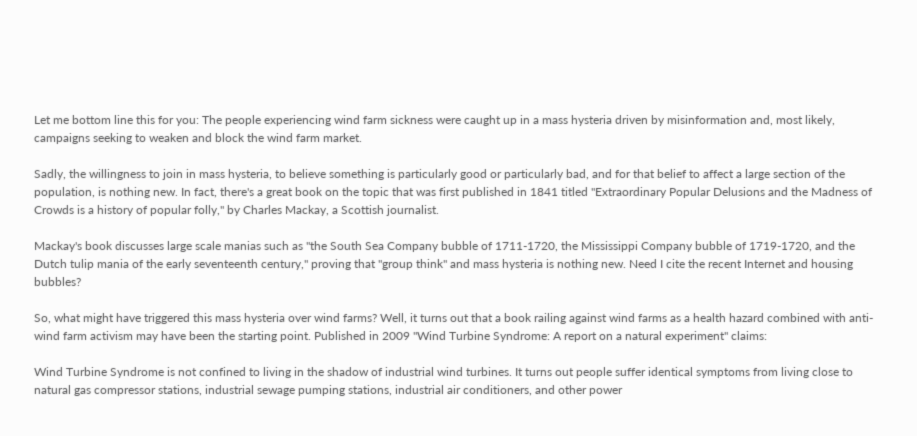Let me bottom line this for you: The people experiencing wind farm sickness were caught up in a mass hysteria driven by misinformation and, most likely, campaigns seeking to weaken and block the wind farm market.

Sadly, the willingness to join in mass hysteria, to believe something is particularly good or particularly bad, and for that belief to affect a large section of the population, is nothing new. In fact, there's a great book on the topic that was first published in 1841 titled "Extraordinary Popular Delusions and the Madness of Crowds is a history of popular folly," by Charles Mackay, a Scottish journalist.

Mackay's book discusses large scale manias such as "the South Sea Company bubble of 1711-1720, the Mississippi Company bubble of 1719-1720, and the Dutch tulip mania of the early seventeenth century," proving that "group think" and mass hysteria is nothing new. Need I cite the recent Internet and housing bubbles?

So, what might have triggered this mass hysteria over wind farms? Well, it turns out that a book railing against wind farms as a health hazard combined with anti-wind farm activism may have been the starting point. Published in 2009 "Wind Turbine Syndrome: A report on a natural experiment" claims:

Wind Turbine Syndrome is not confined to living in the shadow of industrial wind turbines. It turns out people suffer identical symptoms from living close to natural gas compressor stations, industrial sewage pumping stations, industrial air conditioners, and other power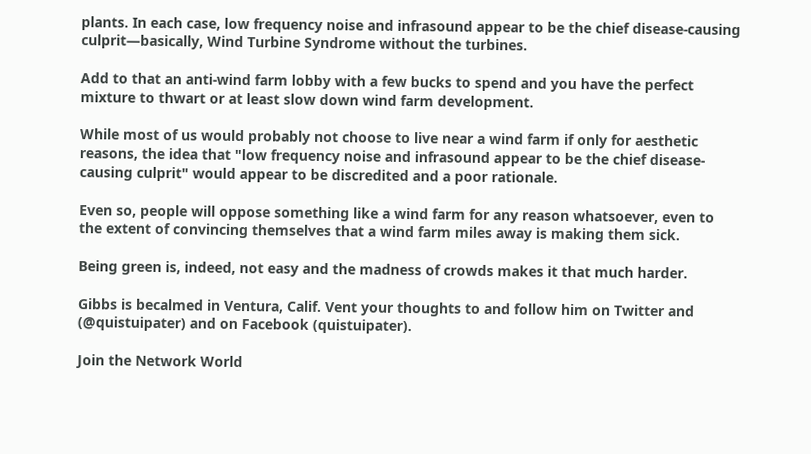plants. In each case, low frequency noise and infrasound appear to be the chief disease-causing culprit—basically, Wind Turbine Syndrome without the turbines.

Add to that an anti-wind farm lobby with a few bucks to spend and you have the perfect mixture to thwart or at least slow down wind farm development.

While most of us would probably not choose to live near a wind farm if only for aesthetic reasons, the idea that "low frequency noise and infrasound appear to be the chief disease-causing culprit" would appear to be discredited and a poor rationale.

Even so, people will oppose something like a wind farm for any reason whatsoever, even to the extent of convincing themselves that a wind farm miles away is making them sick.

Being green is, indeed, not easy and the madness of crowds makes it that much harder.

Gibbs is becalmed in Ventura, Calif. Vent your thoughts to and follow him on Twitter and (@quistuipater) and on Facebook (quistuipater).

Join the Network World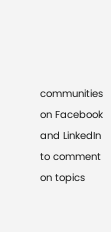communities on Facebook and LinkedIn to comment on topics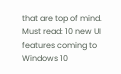that are top of mind.
Must read: 10 new UI features coming to Windows 10